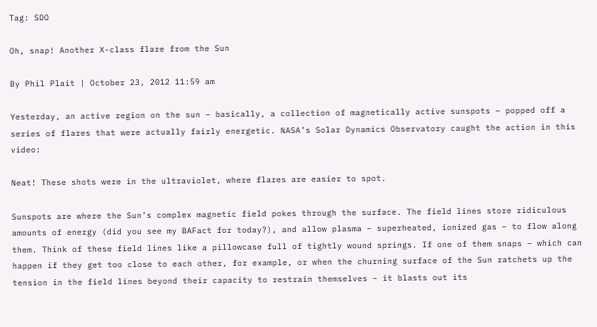Tag: SDO

Oh, snap! Another X-class flare from the Sun

By Phil Plait | October 23, 2012 11:59 am

Yesterday, an active region on the sun – basically, a collection of magnetically active sunspots – popped off a series of flares that were actually fairly energetic. NASA’s Solar Dynamics Observatory caught the action in this video:

Neat! These shots were in the ultraviolet, where flares are easier to spot.

Sunspots are where the Sun’s complex magnetic field pokes through the surface. The field lines store ridiculous amounts of energy (did you see my BAFact for today?), and allow plasma – superheated, ionized gas – to flow along them. Think of these field lines like a pillowcase full of tightly wound springs. If one of them snaps – which can happen if they get too close to each other, for example, or when the churning surface of the Sun ratchets up the tension in the field lines beyond their capacity to restrain themselves – it blasts out its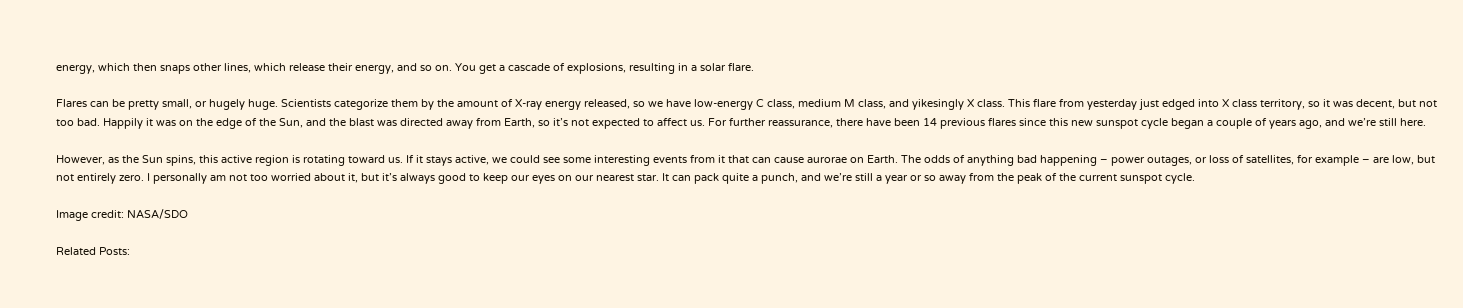energy, which then snaps other lines, which release their energy, and so on. You get a cascade of explosions, resulting in a solar flare.

Flares can be pretty small, or hugely huge. Scientists categorize them by the amount of X-ray energy released, so we have low-energy C class, medium M class, and yikesingly X class. This flare from yesterday just edged into X class territory, so it was decent, but not too bad. Happily it was on the edge of the Sun, and the blast was directed away from Earth, so it’s not expected to affect us. For further reassurance, there have been 14 previous flares since this new sunspot cycle began a couple of years ago, and we’re still here.

However, as the Sun spins, this active region is rotating toward us. If it stays active, we could see some interesting events from it that can cause aurorae on Earth. The odds of anything bad happening – power outages, or loss of satellites, for example – are low, but not entirely zero. I personally am not too worried about it, but it’s always good to keep our eyes on our nearest star. It can pack quite a punch, and we’re still a year or so away from the peak of the current sunspot cycle.

Image credit: NASA/SDO

Related Posts: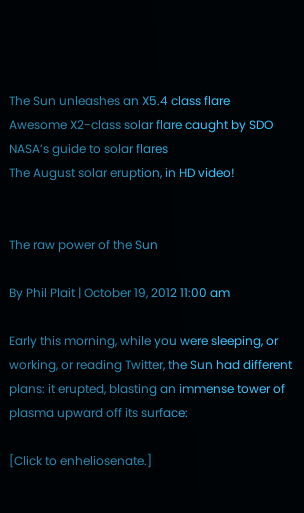The Sun unleashes an X5.4 class flare
Awesome X2-class solar flare caught by SDO
NASA’s guide to solar flares
The August solar eruption, in HD video!


The raw power of the Sun

By Phil Plait | October 19, 2012 11:00 am

Early this morning, while you were sleeping, or working, or reading Twitter, the Sun had different plans: it erupted, blasting an immense tower of plasma upward off its surface:

[Click to enheliosenate.]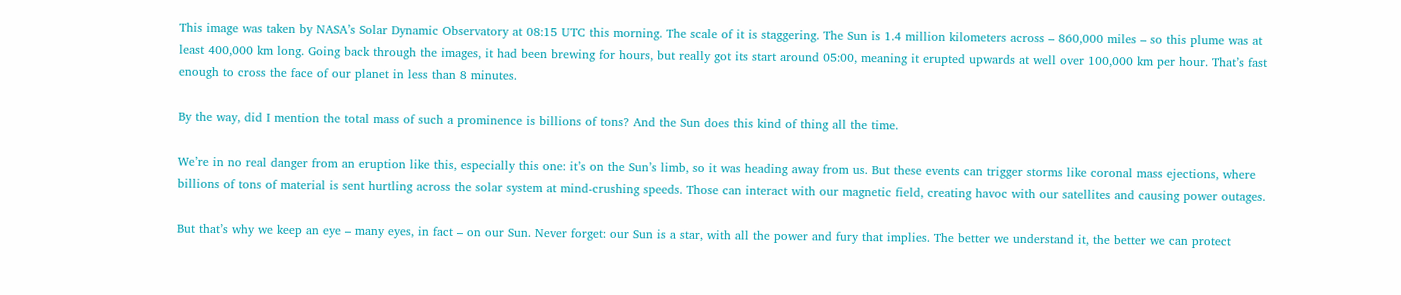This image was taken by NASA’s Solar Dynamic Observatory at 08:15 UTC this morning. The scale of it is staggering. The Sun is 1.4 million kilometers across – 860,000 miles – so this plume was at least 400,000 km long. Going back through the images, it had been brewing for hours, but really got its start around 05:00, meaning it erupted upwards at well over 100,000 km per hour. That’s fast enough to cross the face of our planet in less than 8 minutes.

By the way, did I mention the total mass of such a prominence is billions of tons? And the Sun does this kind of thing all the time.

We’re in no real danger from an eruption like this, especially this one: it’s on the Sun’s limb, so it was heading away from us. But these events can trigger storms like coronal mass ejections, where billions of tons of material is sent hurtling across the solar system at mind-crushing speeds. Those can interact with our magnetic field, creating havoc with our satellites and causing power outages.

But that’s why we keep an eye – many eyes, in fact – on our Sun. Never forget: our Sun is a star, with all the power and fury that implies. The better we understand it, the better we can protect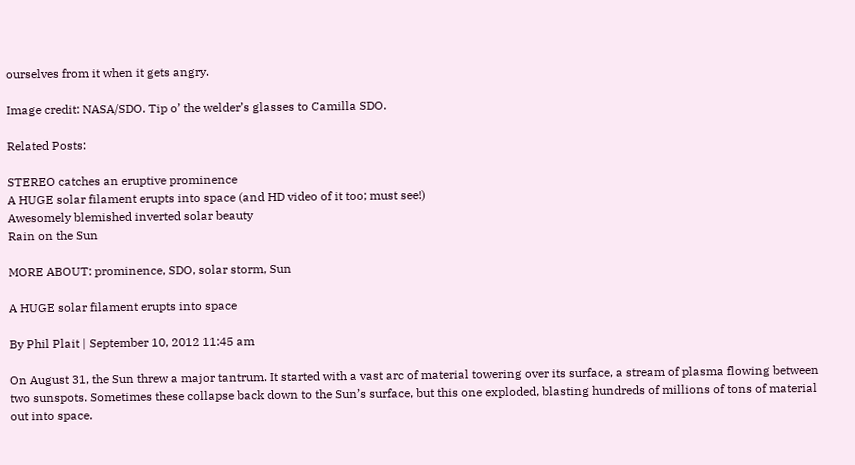ourselves from it when it gets angry.

Image credit: NASA/SDO. Tip o’ the welder’s glasses to Camilla SDO.

Related Posts:

STEREO catches an eruptive prominence
A HUGE solar filament erupts into space (and HD video of it too; must see!)
Awesomely blemished inverted solar beauty
Rain on the Sun

MORE ABOUT: prominence, SDO, solar storm, Sun

A HUGE solar filament erupts into space

By Phil Plait | September 10, 2012 11:45 am

On August 31, the Sun threw a major tantrum. It started with a vast arc of material towering over its surface, a stream of plasma flowing between two sunspots. Sometimes these collapse back down to the Sun’s surface, but this one exploded, blasting hundreds of millions of tons of material out into space.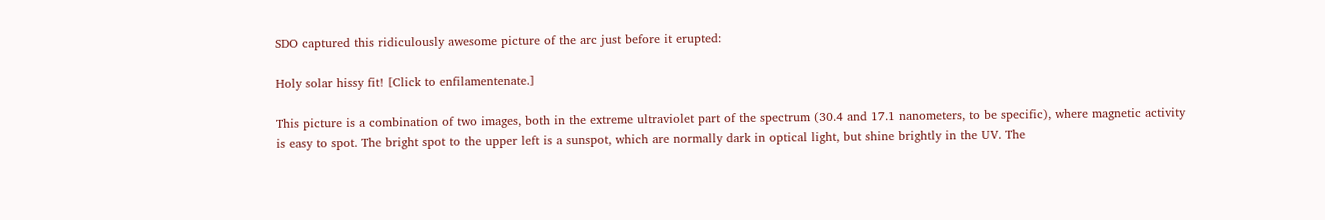SDO captured this ridiculously awesome picture of the arc just before it erupted:

Holy solar hissy fit! [Click to enfilamentenate.]

This picture is a combination of two images, both in the extreme ultraviolet part of the spectrum (30.4 and 17.1 nanometers, to be specific), where magnetic activity is easy to spot. The bright spot to the upper left is a sunspot, which are normally dark in optical light, but shine brightly in the UV. The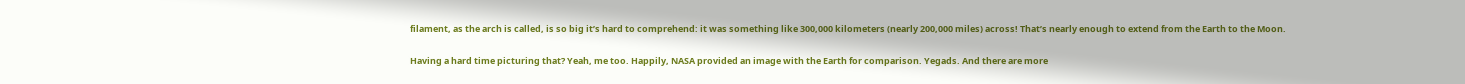filament, as the arch is called, is so big it’s hard to comprehend: it was something like 300,000 kilometers (nearly 200,000 miles) across! That’s nearly enough to extend from the Earth to the Moon.

Having a hard time picturing that? Yeah, me too. Happily, NASA provided an image with the Earth for comparison. Yegads. And there are more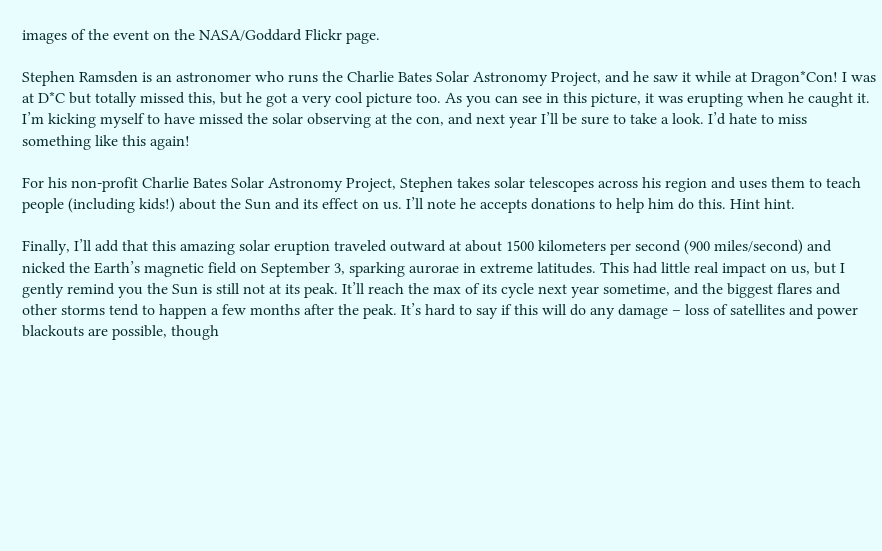images of the event on the NASA/Goddard Flickr page.

Stephen Ramsden is an astronomer who runs the Charlie Bates Solar Astronomy Project, and he saw it while at Dragon*Con! I was at D*C but totally missed this, but he got a very cool picture too. As you can see in this picture, it was erupting when he caught it. I’m kicking myself to have missed the solar observing at the con, and next year I’ll be sure to take a look. I’d hate to miss something like this again!

For his non-profit Charlie Bates Solar Astronomy Project, Stephen takes solar telescopes across his region and uses them to teach people (including kids!) about the Sun and its effect on us. I’ll note he accepts donations to help him do this. Hint hint.

Finally, I’ll add that this amazing solar eruption traveled outward at about 1500 kilometers per second (900 miles/second) and nicked the Earth’s magnetic field on September 3, sparking aurorae in extreme latitudes. This had little real impact on us, but I gently remind you the Sun is still not at its peak. It’ll reach the max of its cycle next year sometime, and the biggest flares and other storms tend to happen a few months after the peak. It’s hard to say if this will do any damage – loss of satellites and power blackouts are possible, though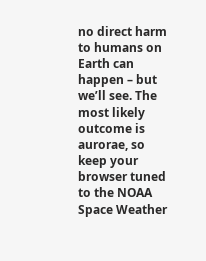no direct harm to humans on Earth can happen – but we’ll see. The most likely outcome is aurorae, so keep your browser tuned to the NOAA Space Weather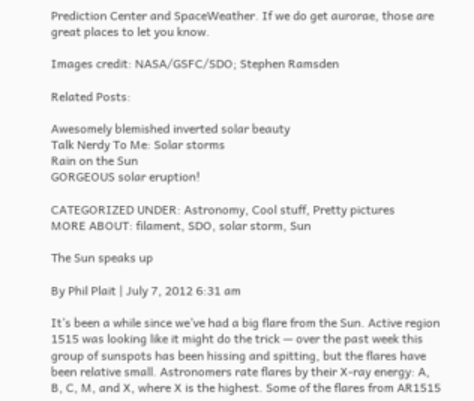Prediction Center and SpaceWeather. If we do get aurorae, those are great places to let you know.

Images credit: NASA/GSFC/SDO; Stephen Ramsden

Related Posts:

Awesomely blemished inverted solar beauty
Talk Nerdy To Me: Solar storms
Rain on the Sun
GORGEOUS solar eruption!

CATEGORIZED UNDER: Astronomy, Cool stuff, Pretty pictures
MORE ABOUT: filament, SDO, solar storm, Sun

The Sun speaks up

By Phil Plait | July 7, 2012 6:31 am

It’s been a while since we’ve had a big flare from the Sun. Active region 1515 was looking like it might do the trick — over the past week this group of sunspots has been hissing and spitting, but the flares have been relative small. Astronomers rate flares by their X-ray energy: A, B, C, M, and X, where X is the highest. Some of the flares from AR1515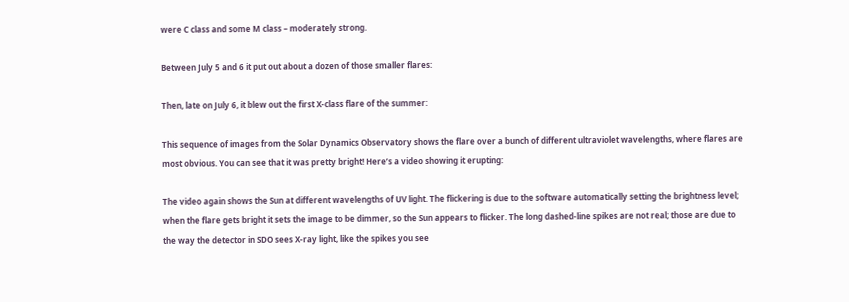were C class and some M class – moderately strong.

Between July 5 and 6 it put out about a dozen of those smaller flares:

Then, late on July 6, it blew out the first X-class flare of the summer:

This sequence of images from the Solar Dynamics Observatory shows the flare over a bunch of different ultraviolet wavelengths, where flares are most obvious. You can see that it was pretty bright! Here’s a video showing it erupting:

The video again shows the Sun at different wavelengths of UV light. The flickering is due to the software automatically setting the brightness level; when the flare gets bright it sets the image to be dimmer, so the Sun appears to flicker. The long dashed-line spikes are not real; those are due to the way the detector in SDO sees X-ray light, like the spikes you see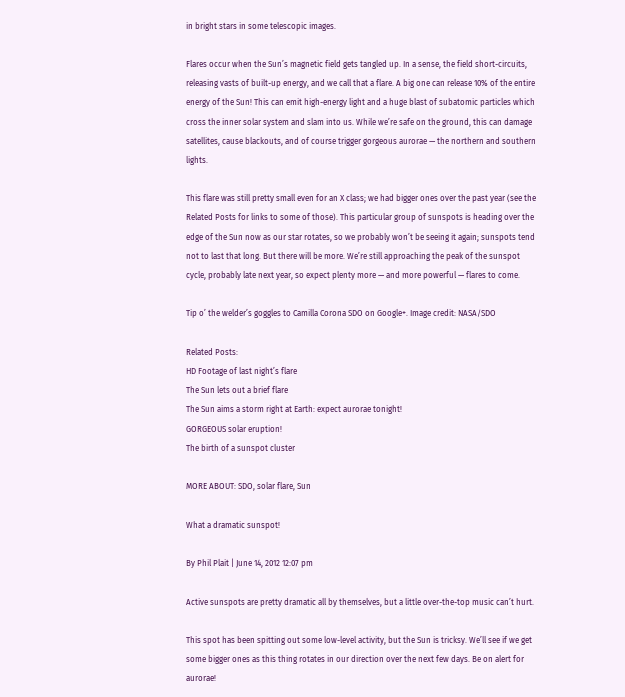in bright stars in some telescopic images.

Flares occur when the Sun’s magnetic field gets tangled up. In a sense, the field short-circuits, releasing vasts of built-up energy, and we call that a flare. A big one can release 10% of the entire energy of the Sun! This can emit high-energy light and a huge blast of subatomic particles which cross the inner solar system and slam into us. While we’re safe on the ground, this can damage satellites, cause blackouts, and of course trigger gorgeous aurorae — the northern and southern lights.

This flare was still pretty small even for an X class; we had bigger ones over the past year (see the Related Posts for links to some of those). This particular group of sunspots is heading over the edge of the Sun now as our star rotates, so we probably won’t be seeing it again; sunspots tend not to last that long. But there will be more. We’re still approaching the peak of the sunspot cycle, probably late next year, so expect plenty more — and more powerful — flares to come.

Tip o’ the welder’s goggles to Camilla Corona SDO on Google+. Image credit: NASA/SDO

Related Posts:
HD Footage of last night’s flare
The Sun lets out a brief flare
The Sun aims a storm right at Earth: expect aurorae tonight!
GORGEOUS solar eruption!
The birth of a sunspot cluster

MORE ABOUT: SDO, solar flare, Sun

What a dramatic sunspot!

By Phil Plait | June 14, 2012 12:07 pm

Active sunspots are pretty dramatic all by themselves, but a little over-the-top music can’t hurt.

This spot has been spitting out some low-level activity, but the Sun is tricksy. We’ll see if we get some bigger ones as this thing rotates in our direction over the next few days. Be on alert for aurorae!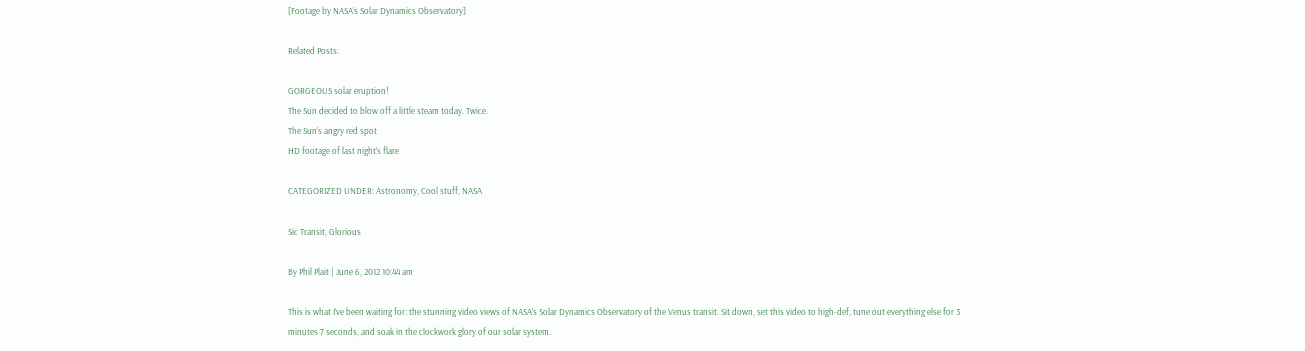[Footage by NASA’s Solar Dynamics Observatory]

Related Posts:

GORGEOUS solar eruption!
The Sun decided to blow off a little steam today. Twice.
The Sun’s angry red spot
HD footage of last night’s flare

CATEGORIZED UNDER: Astronomy, Cool stuff, NASA

Sic Transit, Glorious

By Phil Plait | June 6, 2012 10:44 am

This is what I’ve been waiting for: the stunning video views of NASA’s Solar Dynamics Observatory of the Venus transit. Sit down, set this video to high-def, tune out everything else for 3 minutes 7 seconds, and soak in the clockwork glory of our solar system.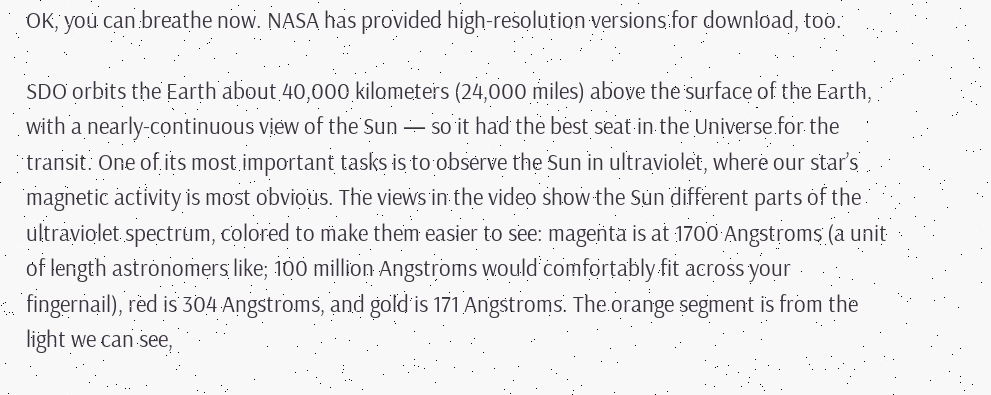OK, you can breathe now. NASA has provided high-resolution versions for download, too.

SDO orbits the Earth about 40,000 kilometers (24,000 miles) above the surface of the Earth, with a nearly-continuous view of the Sun — so it had the best seat in the Universe for the transit. One of its most important tasks is to observe the Sun in ultraviolet, where our star’s magnetic activity is most obvious. The views in the video show the Sun different parts of the ultraviolet spectrum, colored to make them easier to see: magenta is at 1700 Angstroms (a unit of length astronomers like; 100 million Angstroms would comfortably fit across your fingernail), red is 304 Angstroms, and gold is 171 Angstroms. The orange segment is from the light we can see,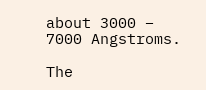about 3000 – 7000 Angstroms.

The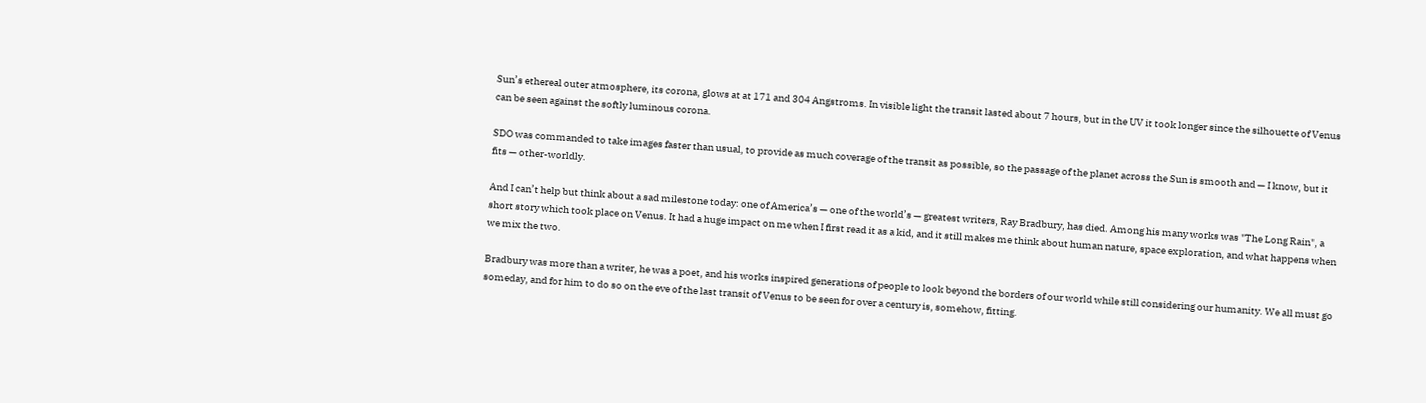Sun’s ethereal outer atmosphere, its corona, glows at at 171 and 304 Angstroms. In visible light the transit lasted about 7 hours, but in the UV it took longer since the silhouette of Venus can be seen against the softly luminous corona.

SDO was commanded to take images faster than usual, to provide as much coverage of the transit as possible, so the passage of the planet across the Sun is smooth and — I know, but it fits — other-worldly.

And I can’t help but think about a sad milestone today: one of America’s — one of the world’s — greatest writers, Ray Bradbury, has died. Among his many works was "The Long Rain", a short story which took place on Venus. It had a huge impact on me when I first read it as a kid, and it still makes me think about human nature, space exploration, and what happens when we mix the two.

Bradbury was more than a writer, he was a poet, and his works inspired generations of people to look beyond the borders of our world while still considering our humanity. We all must go someday, and for him to do so on the eve of the last transit of Venus to be seen for over a century is, somehow, fitting.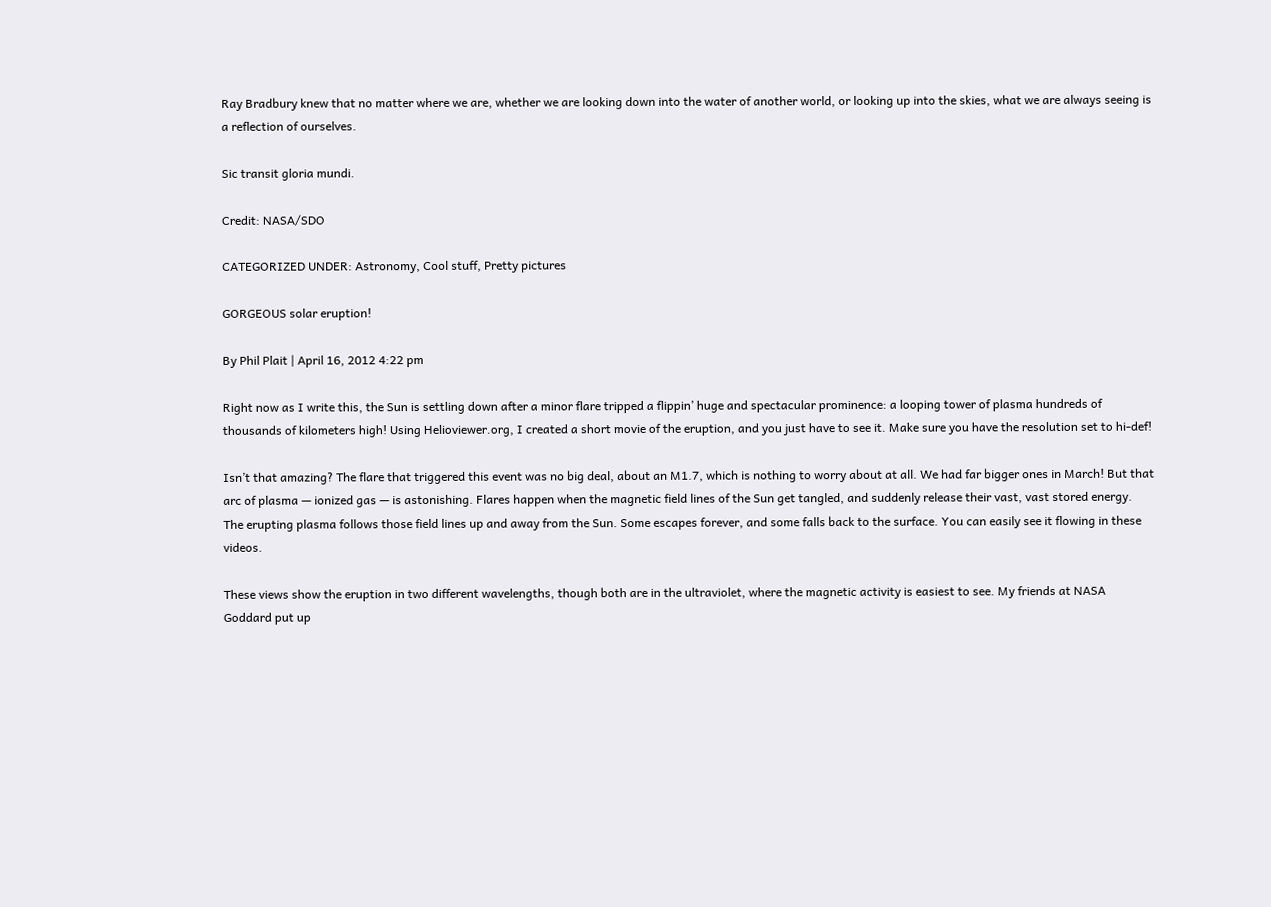Ray Bradbury knew that no matter where we are, whether we are looking down into the water of another world, or looking up into the skies, what we are always seeing is a reflection of ourselves.

Sic transit gloria mundi.

Credit: NASA/SDO

CATEGORIZED UNDER: Astronomy, Cool stuff, Pretty pictures

GORGEOUS solar eruption!

By Phil Plait | April 16, 2012 4:22 pm

Right now as I write this, the Sun is settling down after a minor flare tripped a flippin’ huge and spectacular prominence: a looping tower of plasma hundreds of thousands of kilometers high! Using Helioviewer.org, I created a short movie of the eruption, and you just have to see it. Make sure you have the resolution set to hi-def!

Isn’t that amazing? The flare that triggered this event was no big deal, about an M1.7, which is nothing to worry about at all. We had far bigger ones in March! But that arc of plasma — ionized gas — is astonishing. Flares happen when the magnetic field lines of the Sun get tangled, and suddenly release their vast, vast stored energy. The erupting plasma follows those field lines up and away from the Sun. Some escapes forever, and some falls back to the surface. You can easily see it flowing in these videos.

These views show the eruption in two different wavelengths, though both are in the ultraviolet, where the magnetic activity is easiest to see. My friends at NASA Goddard put up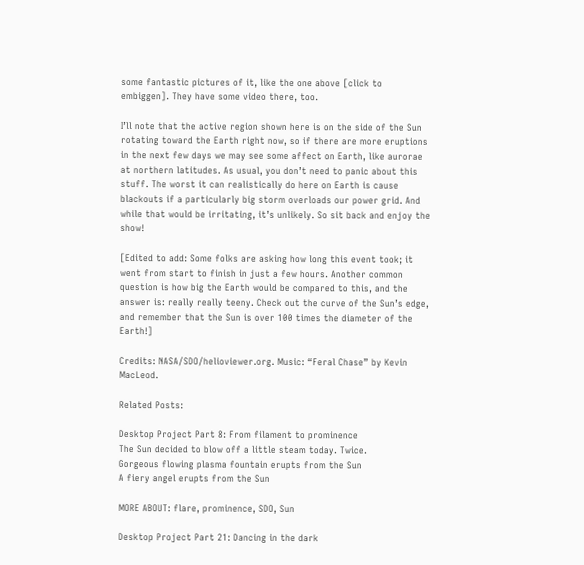some fantastic pictures of it, like the one above [click to embiggen]. They have some video there, too.

I’ll note that the active region shown here is on the side of the Sun rotating toward the Earth right now, so if there are more eruptions in the next few days we may see some affect on Earth, like aurorae at northern latitudes. As usual, you don’t need to panic about this stuff. The worst it can realistically do here on Earth is cause blackouts if a particularly big storm overloads our power grid. And while that would be irritating, it’s unlikely. So sit back and enjoy the show!

[Edited to add: Some folks are asking how long this event took; it went from start to finish in just a few hours. Another common question is how big the Earth would be compared to this, and the answer is: really really teeny. Check out the curve of the Sun’s edge, and remember that the Sun is over 100 times the diameter of the Earth!]

Credits: NASA/SDO/helioviewer.org. Music: “Feral Chase” by Kevin MacLeod.

Related Posts:

Desktop Project Part 8: From filament to prominence
The Sun decided to blow off a little steam today. Twice.
Gorgeous flowing plasma fountain erupts from the Sun
A fiery angel erupts from the Sun

MORE ABOUT: flare, prominence, SDO, Sun

Desktop Project Part 21: Dancing in the dark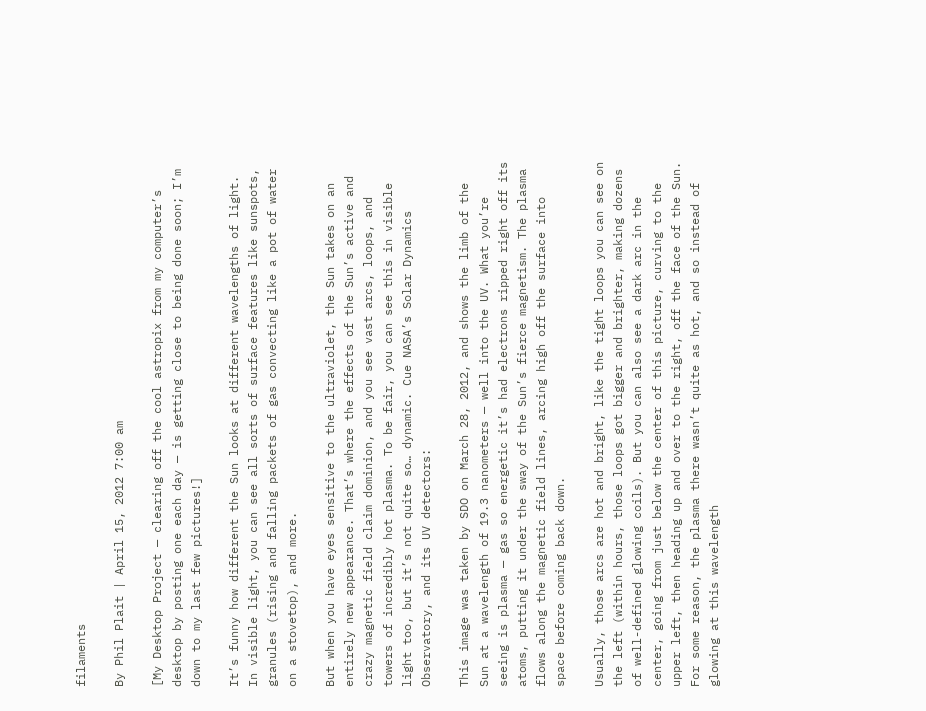filaments

By Phil Plait | April 15, 2012 7:00 am

[My Desktop Project — clearing off the cool astropix from my computer’s desktop by posting one each day — is getting close to being done soon; I’m down to my last few pictures!]

It’s funny how different the Sun looks at different wavelengths of light. In visible light, you can see all sorts of surface features like sunspots, granules (rising and falling packets of gas convecting like a pot of water on a stovetop), and more.

But when you have eyes sensitive to the ultraviolet, the Sun takes on an entirely new appearance. That’s where the effects of the Sun’s active and crazy magnetic field claim dominion, and you see vast arcs, loops, and towers of incredibly hot plasma. To be fair, you can see this in visible light too, but it’s not quite so… dynamic. Cue NASA’s Solar Dynamics Observatory, and its UV detectors:

This image was taken by SDO on March 28, 2012, and shows the limb of the Sun at a wavelength of 19.3 nanometers — well into the UV. What you’re seeing is plasma — gas so energetic it’s had electrons ripped right off its atoms, putting it under the sway of the Sun’s fierce magnetism. The plasma flows along the magnetic field lines, arcing high off the surface into space before coming back down.

Usually, those arcs are hot and bright, like the tight loops you can see on the left (within hours, those loops got bigger and brighter, making dozens of well-defined glowing coils). But you can also see a dark arc in the center, going from just below the center of this picture, curving to the upper left, then heading up and over to the right, off the face of the Sun. For some reason, the plasma there wasn’t quite as hot, and so instead of glowing at this wavelength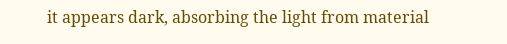it appears dark, absorbing the light from material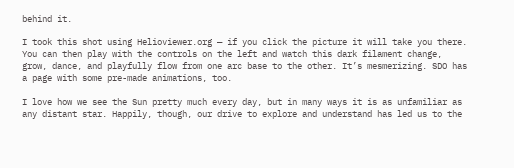behind it.

I took this shot using Helioviewer.org — if you click the picture it will take you there. You can then play with the controls on the left and watch this dark filament change, grow, dance, and playfully flow from one arc base to the other. It’s mesmerizing. SDO has a page with some pre-made animations, too.

I love how we see the Sun pretty much every day, but in many ways it is as unfamiliar as any distant star. Happily, though, our drive to explore and understand has led us to the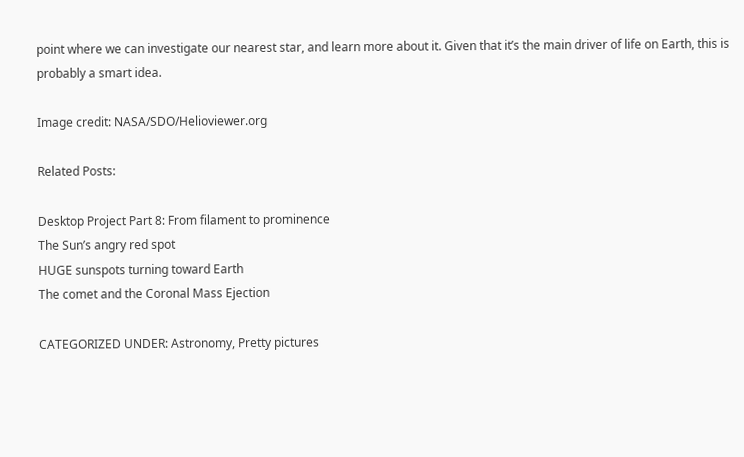point where we can investigate our nearest star, and learn more about it. Given that it’s the main driver of life on Earth, this is probably a smart idea.

Image credit: NASA/SDO/Helioviewer.org

Related Posts:

Desktop Project Part 8: From filament to prominence
The Sun’s angry red spot
HUGE sunspots turning toward Earth
The comet and the Coronal Mass Ejection

CATEGORIZED UNDER: Astronomy, Pretty pictures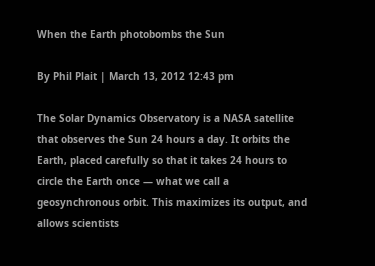When the Earth photobombs the Sun

By Phil Plait | March 13, 2012 12:43 pm

The Solar Dynamics Observatory is a NASA satellite that observes the Sun 24 hours a day. It orbits the Earth, placed carefully so that it takes 24 hours to circle the Earth once — what we call a geosynchronous orbit. This maximizes its output, and allows scientists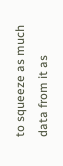to squeeze as much data from it as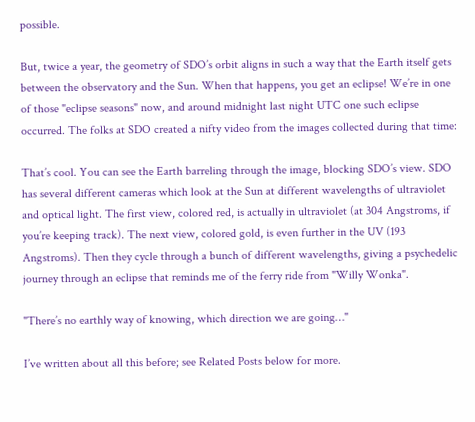possible.

But, twice a year, the geometry of SDO’s orbit aligns in such a way that the Earth itself gets between the observatory and the Sun. When that happens, you get an eclipse! We’re in one of those "eclipse seasons" now, and around midnight last night UTC one such eclipse occurred. The folks at SDO created a nifty video from the images collected during that time:

That’s cool. You can see the Earth barreling through the image, blocking SDO’s view. SDO has several different cameras which look at the Sun at different wavelengths of ultraviolet and optical light. The first view, colored red, is actually in ultraviolet (at 304 Angstroms, if you’re keeping track). The next view, colored gold, is even further in the UV (193 Angstroms). Then they cycle through a bunch of different wavelengths, giving a psychedelic journey through an eclipse that reminds me of the ferry ride from "Willy Wonka".

"There’s no earthly way of knowing, which direction we are going…"

I’ve written about all this before; see Related Posts below for more.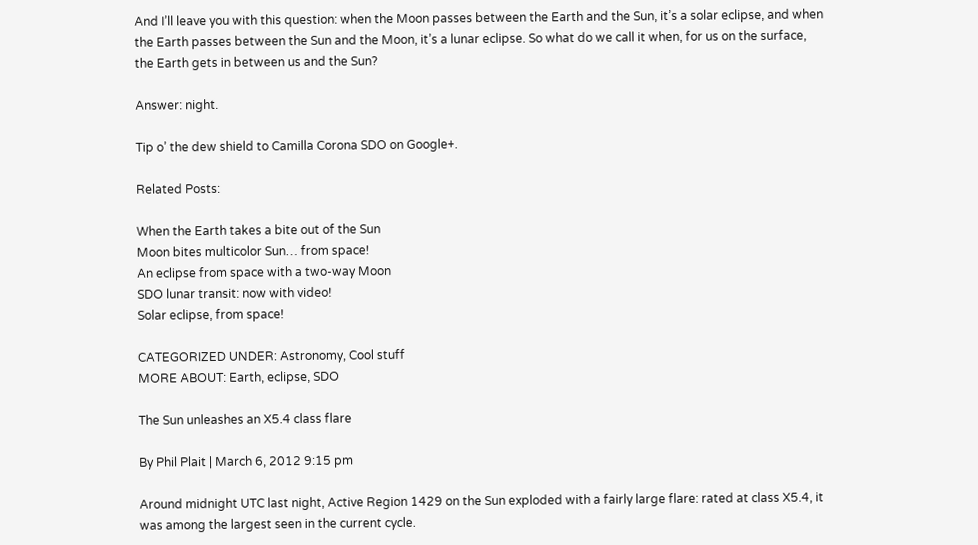And I’ll leave you with this question: when the Moon passes between the Earth and the Sun, it’s a solar eclipse, and when the Earth passes between the Sun and the Moon, it’s a lunar eclipse. So what do we call it when, for us on the surface, the Earth gets in between us and the Sun?

Answer: night.

Tip o’ the dew shield to Camilla Corona SDO on Google+.

Related Posts:

When the Earth takes a bite out of the Sun
Moon bites multicolor Sun… from space!
An eclipse from space with a two-way Moon
SDO lunar transit: now with video!
Solar eclipse, from space!

CATEGORIZED UNDER: Astronomy, Cool stuff
MORE ABOUT: Earth, eclipse, SDO

The Sun unleashes an X5.4 class flare

By Phil Plait | March 6, 2012 9:15 pm

Around midnight UTC last night, Active Region 1429 on the Sun exploded with a fairly large flare: rated at class X5.4, it was among the largest seen in the current cycle.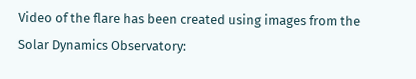Video of the flare has been created using images from the Solar Dynamics Observatory: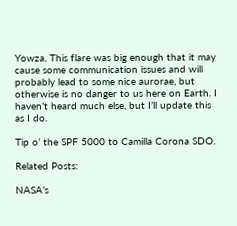Yowza. This flare was big enough that it may cause some communication issues and will probably lead to some nice aurorae, but otherwise is no danger to us here on Earth. I haven’t heard much else, but I’ll update this as I do.

Tip o’ the SPF 5000 to Camilla Corona SDO.

Related Posts:

NASA’s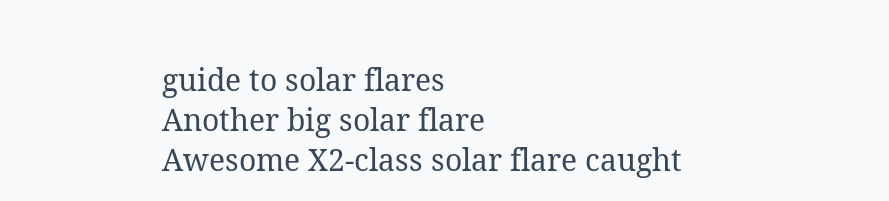guide to solar flares
Another big solar flare
Awesome X2-class solar flare caught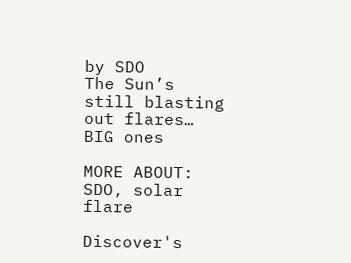by SDO
The Sun’s still blasting out flares… BIG ones

MORE ABOUT: SDO, solar flare

Discover's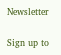Newsletter

Sign up to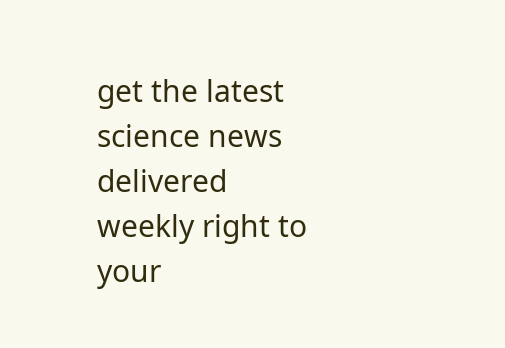get the latest science news delivered weekly right to your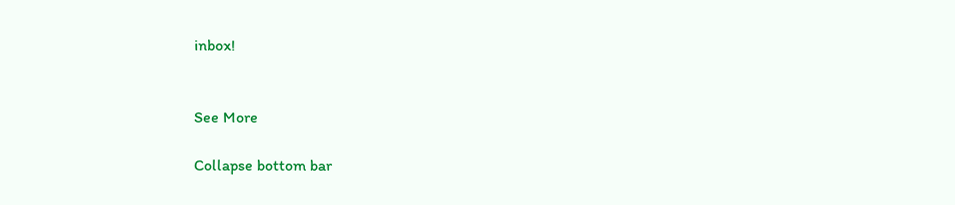inbox!


See More

Collapse bottom bar